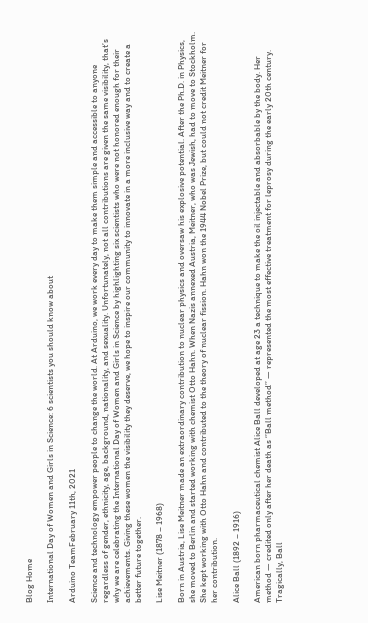Blog Home

International Day of Women and Girls in Science: 6 scientists you should know about

Arduino TeamFebruary 11th, 2021

Science and technology empower people to change the world. At Arduino, we work every day to make them simple and accessible to anyone regardless of gender, ethnicity, age, background, nationality, and sexuality. Unfortunately, not all contributions are given the same visibility, that’s why we are celebrating the International Day of Women and Girls in Science by highlighting six scientists who were not honored enough for their achievements. Giving these women the visibility they deserve, we hope to inspire our community to innovate in a more inclusive way and to create a better future together.

Lise Meitner (1878 – 1968)

Born in Austria, Lise Meitner made an extraordinary contribution to nuclear physics and oversaw his explosive potential. After the Ph.D. in Physics, she moved to Berlin and started working with chemist Otto Hahn. When Nazis annexed Austria, Meitner, who was Jewish, had to move to Stockholm. She kept working with Otto Hahn and contributed to the theory of nuclear fission. Hahn won the 1944 Nobel Prize, but could not credit Meitner for her contribution.

Alice Ball (1892 – 1916)

American born pharmaceutical chemist Alice Ball developed at age 23 a technique to make the oil injectable and absorbable by the body. Her method — credited only after her death as ‘’Ball method’’ — represented the most effective treatment for leprosy during the early 20th century. Tragically, Ball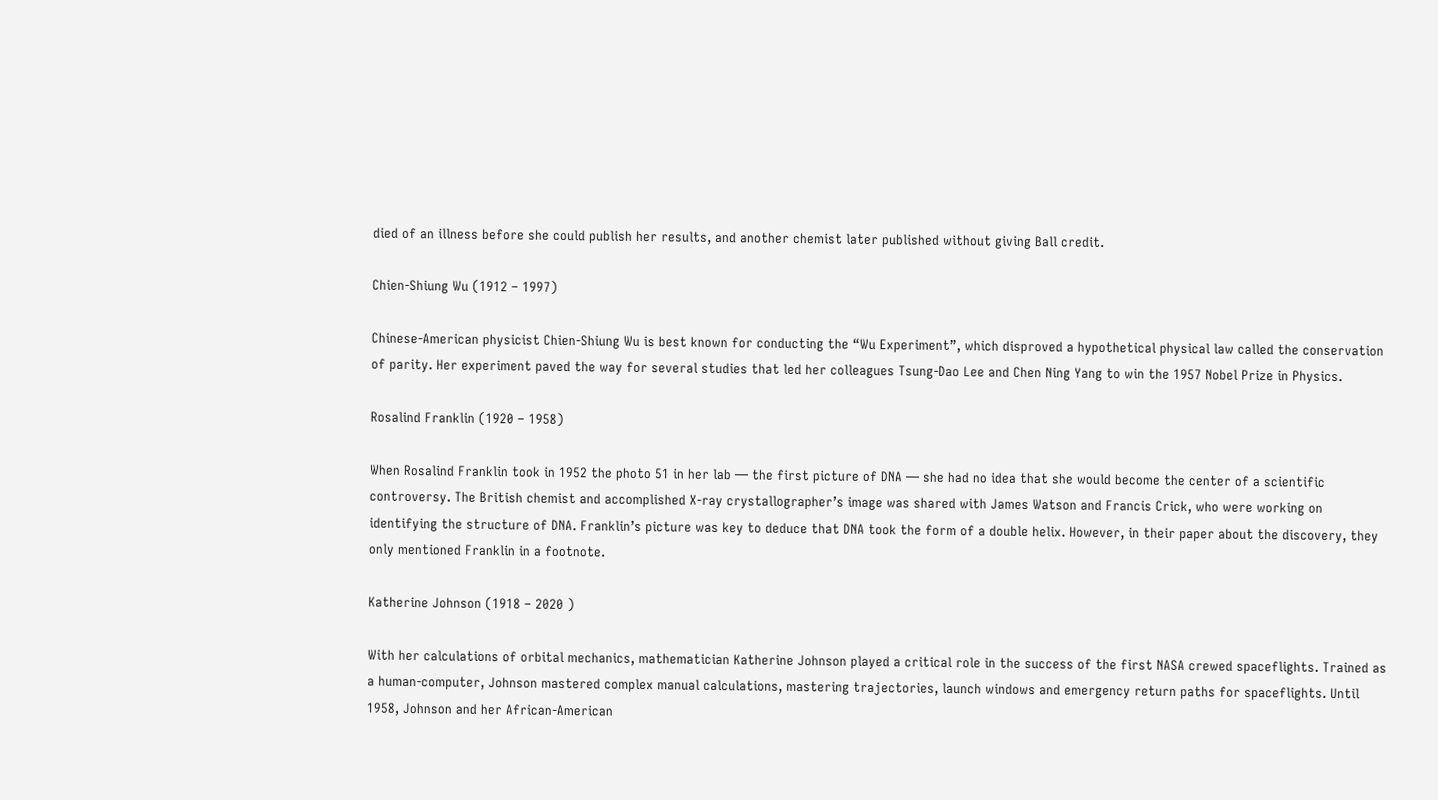died of an illness before she could publish her results, and another chemist later published without giving Ball credit.

Chien-Shiung Wu (1912 – 1997)

Chinese-American physicist Chien-Shiung Wu is best known for conducting the “Wu Experiment”, which disproved a hypothetical physical law called the conservation of parity. Her experiment paved the way for several studies that led her colleagues Tsung-Dao Lee and Chen Ning Yang to win the 1957 Nobel Prize in Physics.

Rosalind Franklin (1920 – 1958)

When Rosalind Franklin took in 1952 the photo 51 in her lab — the first picture of DNA — she had no idea that she would become the center of a scientific controversy. The British chemist and accomplished X-ray crystallographer’s image was shared with James Watson and Francis Crick, who were working on identifying the structure of DNA. Franklin’s picture was key to deduce that DNA took the form of a double helix. However, in their paper about the discovery, they only mentioned Franklin in a footnote.

Katherine Johnson (1918 – 2020 )

With her calculations of orbital mechanics, mathematician Katherine Johnson played a critical role in the success of the first NASA crewed spaceflights. Trained as a human-computer, Johnson mastered complex manual calculations, mastering trajectories, launch windows and emergency return paths for spaceflights. Until 1958, Johnson and her African-American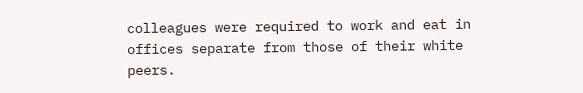colleagues were required to work and eat in offices separate from those of their white peers.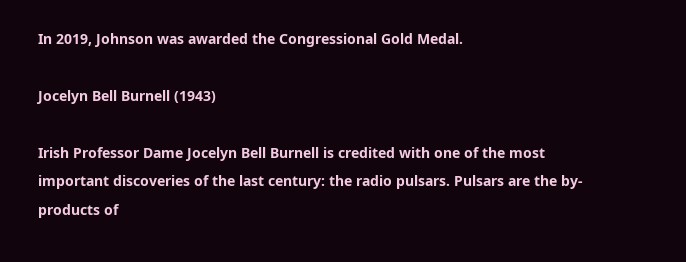In 2019, Johnson was awarded the Congressional Gold Medal.

Jocelyn Bell Burnell (1943)

Irish Professor Dame Jocelyn Bell Burnell is credited with one of the most important discoveries of the last century: the radio pulsars. Pulsars are the by-products of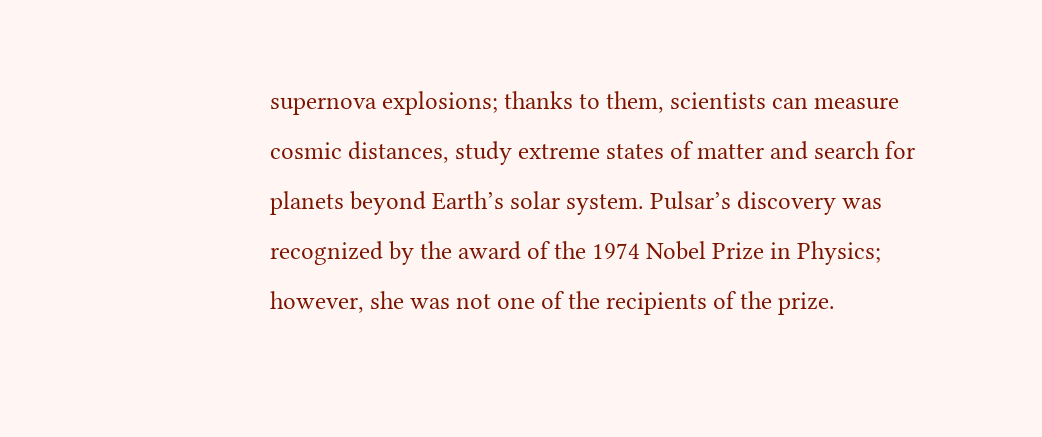supernova explosions; thanks to them, scientists can measure cosmic distances, study extreme states of matter and search for planets beyond Earth’s solar system. Pulsar’s discovery was recognized by the award of the 1974 Nobel Prize in Physics; however, she was not one of the recipients of the prize.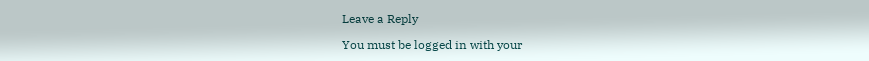Leave a Reply

You must be logged in with your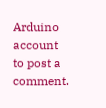Arduino account to post a comment.